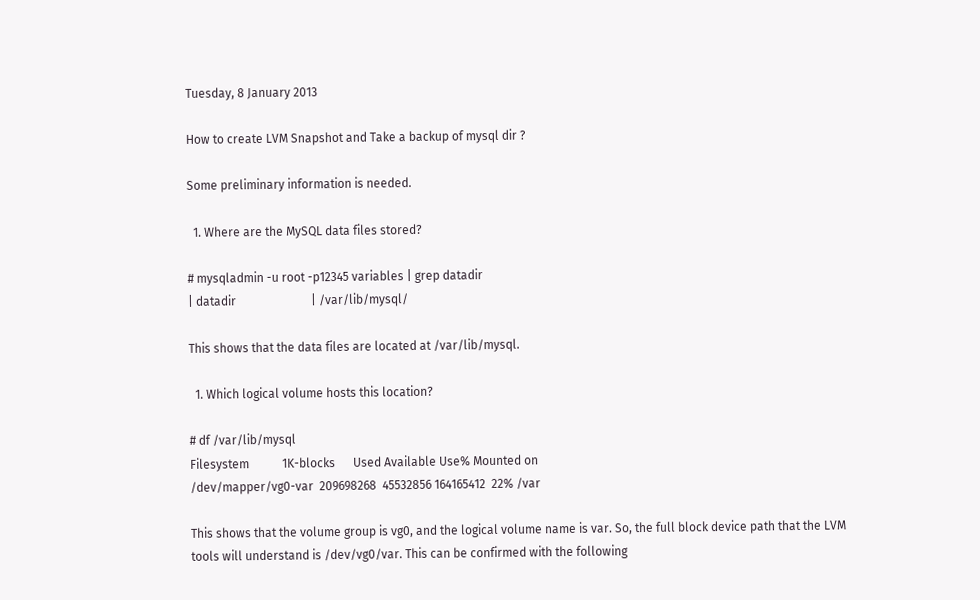Tuesday, 8 January 2013

How to create LVM Snapshot and Take a backup of mysql dir ?

Some preliminary information is needed.

  1. Where are the MySQL data files stored?

# mysqladmin -u root -p12345 variables | grep datadir
| datadir                         | /var/lib/mysql/

This shows that the data files are located at /var/lib/mysql.

  1. Which logical volume hosts this location?

# df /var/lib/mysql
Filesystem           1K-blocks      Used Available Use% Mounted on
/dev/mapper/vg0-var  209698268  45532856 164165412  22% /var

This shows that the volume group is vg0, and the logical volume name is var. So, the full block device path that the LVM tools will understand is /dev/vg0/var. This can be confirmed with the following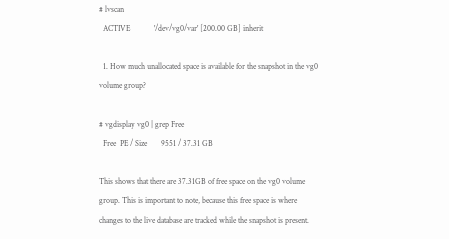# lvscan
  ACTIVE            '/dev/vg0/var' [200.00 GB] inherit

  1. How much unallocated space is available for the snapshot in the vg0 volume group?

# vgdisplay vg0 | grep Free
  Free  PE / Size       9551 / 37.31 GB

This shows that there are 37.31GB of free space on the vg0 volume group. This is important to note, because this free space is where changes to the live database are tracked while the snapshot is present.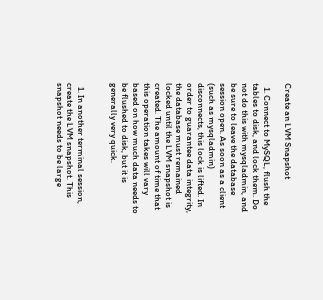Create an LVM Snapshot

  1. Connect to MySQL, flush the tables to disk, and lock them. Do not do this with mysqladmin, and be sure to leave the database session open. As soon as a client (such as mysqladmin) disconnects, this lock is lifted. In order to guarantee data integrity, the database must remained locked until the LVM snapshot is created. The amount of time that this operation takes will vary based on how much data needs to be flushed to disk, but it is generally very quick.


  1. In another terminal session, create the LVM snapshot. This snapshot needs to be large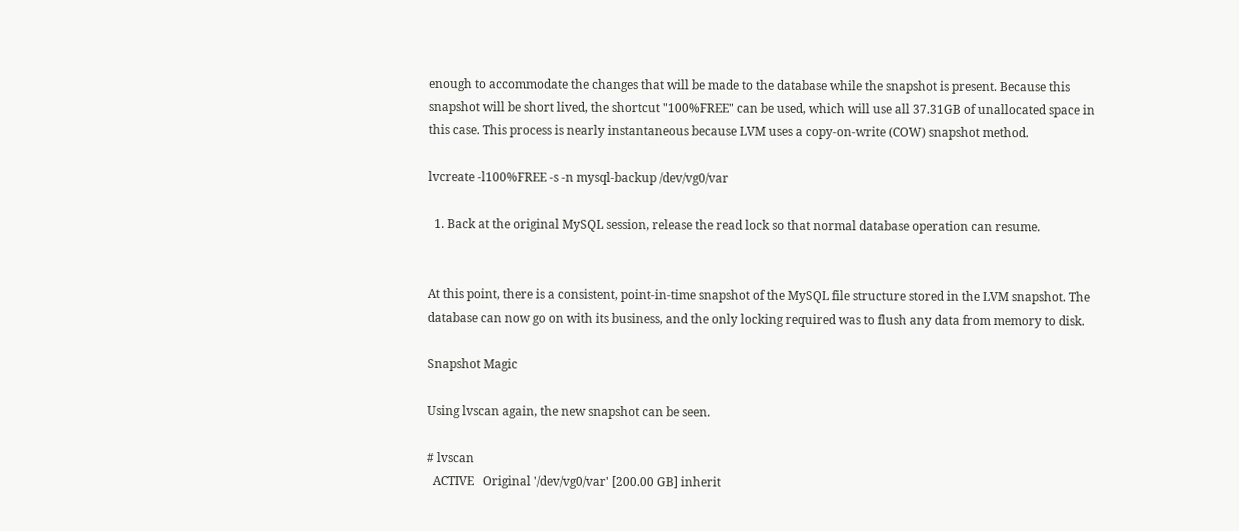enough to accommodate the changes that will be made to the database while the snapshot is present. Because this snapshot will be short lived, the shortcut "100%FREE" can be used, which will use all 37.31GB of unallocated space in this case. This process is nearly instantaneous because LVM uses a copy-on-write (COW) snapshot method.

lvcreate -l100%FREE -s -n mysql-backup /dev/vg0/var

  1. Back at the original MySQL session, release the read lock so that normal database operation can resume.


At this point, there is a consistent, point-in-time snapshot of the MySQL file structure stored in the LVM snapshot. The database can now go on with its business, and the only locking required was to flush any data from memory to disk.

Snapshot Magic

Using lvscan again, the new snapshot can be seen.

# lvscan
  ACTIVE   Original '/dev/vg0/var' [200.00 GB] inherit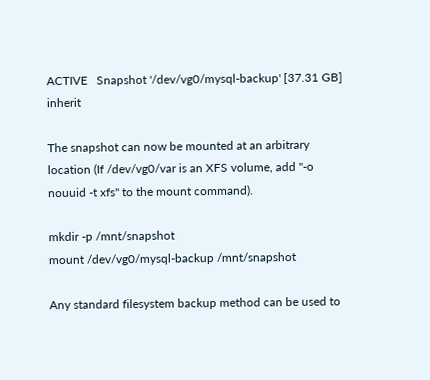ACTIVE   Snapshot '/dev/vg0/mysql-backup' [37.31 GB] inherit

The snapshot can now be mounted at an arbitrary location (If /dev/vg0/var is an XFS volume, add "-o nouuid -t xfs" to the mount command).

mkdir -p /mnt/snapshot
mount /dev/vg0/mysql-backup /mnt/snapshot

Any standard filesystem backup method can be used to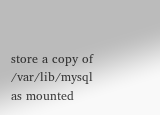store a copy of /var/lib/mysql as mounted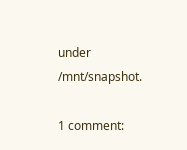under /mnt/snapshot.

1 comment: